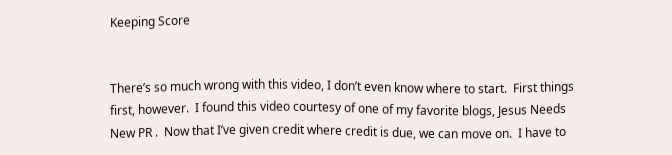Keeping Score


There’s so much wrong with this video, I don’t even know where to start.  First things first, however.  I found this video courtesy of one of my favorite blogs, Jesus Needs New PR .  Now that I’ve given credit where credit is due, we can move on.  I have to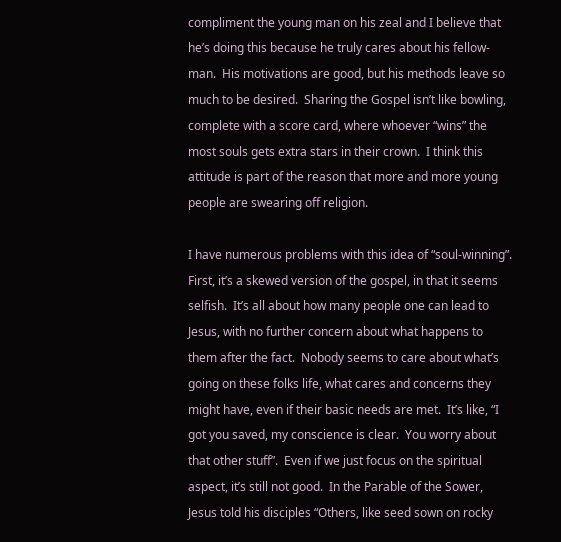compliment the young man on his zeal and I believe that he’s doing this because he truly cares about his fellow-man.  His motivations are good, but his methods leave so much to be desired.  Sharing the Gospel isn’t like bowling, complete with a score card, where whoever “wins” the most souls gets extra stars in their crown.  I think this attitude is part of the reason that more and more young people are swearing off religion.

I have numerous problems with this idea of “soul-winning”.  First, it’s a skewed version of the gospel, in that it seems selfish.  It’s all about how many people one can lead to Jesus, with no further concern about what happens to them after the fact.  Nobody seems to care about what’s going on these folks life, what cares and concerns they might have, even if their basic needs are met.  It’s like, “I got you saved, my conscience is clear.  You worry about that other stuff”.  Even if we just focus on the spiritual aspect, it’s still not good.  In the Parable of the Sower, Jesus told his disciples “Others, like seed sown on rocky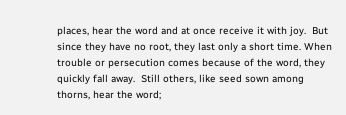places, hear the word and at once receive it with joy.  But since they have no root, they last only a short time. When trouble or persecution comes because of the word, they quickly fall away.  Still others, like seed sown among thorns, hear the word;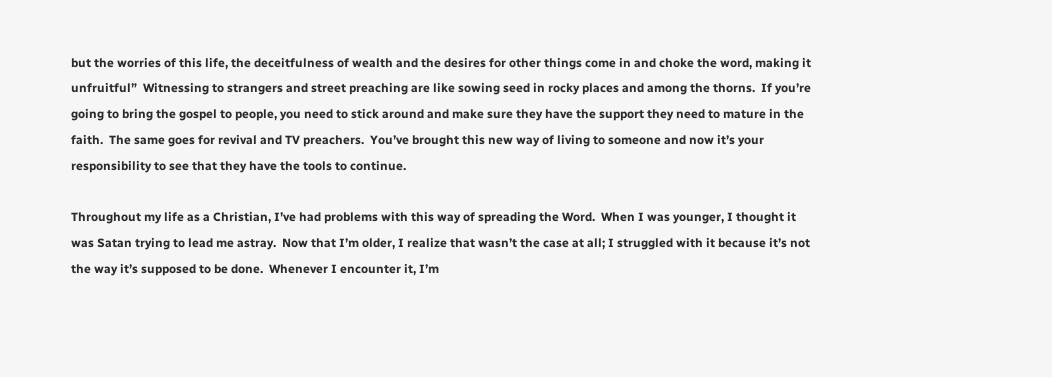but the worries of this life, the deceitfulness of wealth and the desires for other things come in and choke the word, making it unfruitful”  Witnessing to strangers and street preaching are like sowing seed in rocky places and among the thorns.  If you’re going to bring the gospel to people, you need to stick around and make sure they have the support they need to mature in the faith.  The same goes for revival and TV preachers.  You’ve brought this new way of living to someone and now it’s your responsibility to see that they have the tools to continue.

Throughout my life as a Christian, I’ve had problems with this way of spreading the Word.  When I was younger, I thought it was Satan trying to lead me astray.  Now that I’m older, I realize that wasn’t the case at all; I struggled with it because it’s not the way it’s supposed to be done.  Whenever I encounter it, I’m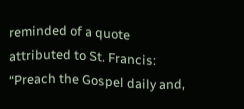reminded of a quote attributed to St. Francis: “Preach the Gospel daily and,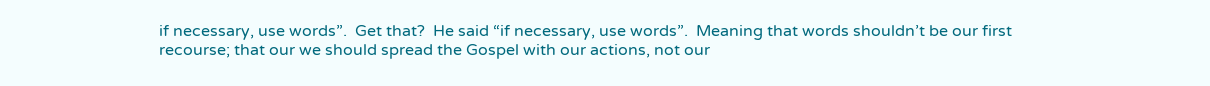if necessary, use words”.  Get that?  He said “if necessary, use words”.  Meaning that words shouldn’t be our first recourse; that our we should spread the Gospel with our actions, not our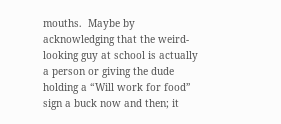mouths.  Maybe by acknowledging that the weird-looking guy at school is actually a person or giving the dude holding a “Will work for food” sign a buck now and then; it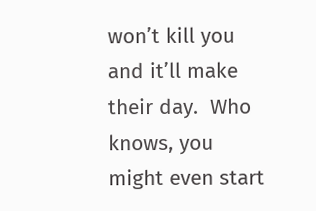won’t kill you and it’ll make their day.  Who knows, you might even start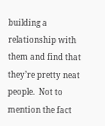building a relationship with them and find that they’re pretty neat people.  Not to mention the fact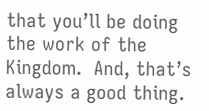that you’ll be doing the work of the Kingdom.  And, that’s always a good thing.